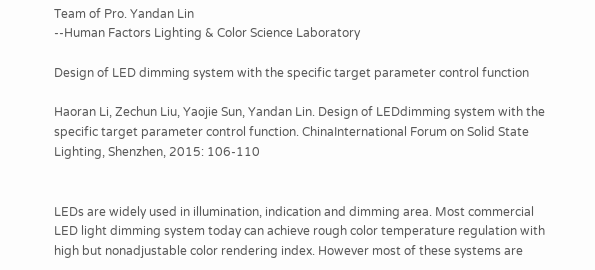Team of Pro. Yandan Lin
--Human Factors Lighting & Color Science Laboratory

Design of LED dimming system with the specific target parameter control function

Haoran Li, Zechun Liu, Yaojie Sun, Yandan Lin. Design of LEDdimming system with the specific target parameter control function. ChinaInternational Forum on Solid State Lighting, Shenzhen, 2015: 106-110


LEDs are widely used in illumination, indication and dimming area. Most commercial LED light dimming system today can achieve rough color temperature regulation with high but nonadjustable color rendering index. However most of these systems are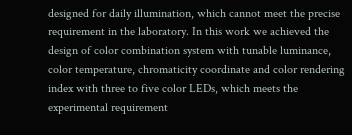designed for daily illumination, which cannot meet the precise requirement in the laboratory. In this work we achieved the design of color combination system with tunable luminance, color temperature, chromaticity coordinate and color rendering index with three to five color LEDs, which meets the experimental requirement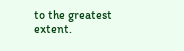to the greatest extent.